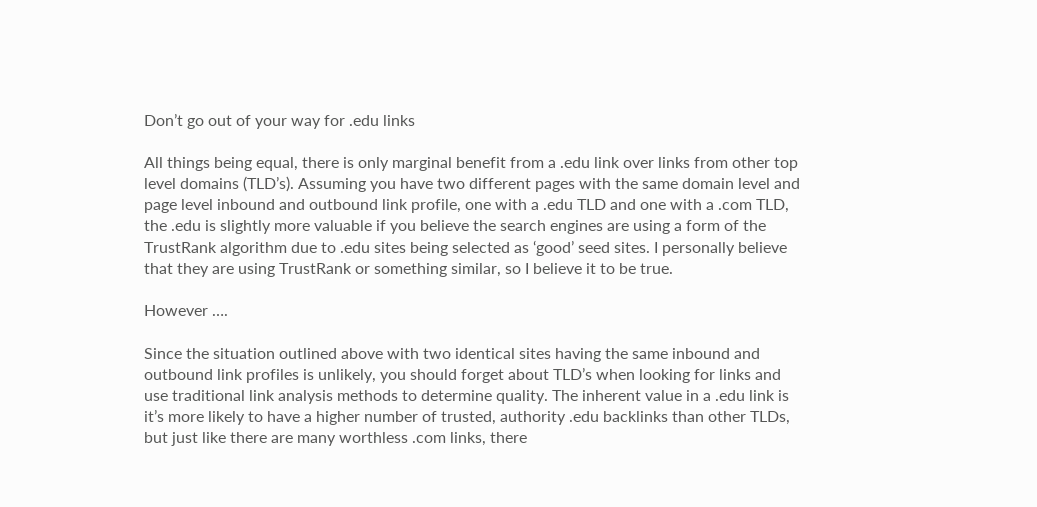Don’t go out of your way for .edu links

All things being equal, there is only marginal benefit from a .edu link over links from other top level domains (TLD’s). Assuming you have two different pages with the same domain level and page level inbound and outbound link profile, one with a .edu TLD and one with a .com TLD, the .edu is slightly more valuable if you believe the search engines are using a form of the TrustRank algorithm due to .edu sites being selected as ‘good’ seed sites. I personally believe that they are using TrustRank or something similar, so I believe it to be true.

However ….

Since the situation outlined above with two identical sites having the same inbound and outbound link profiles is unlikely, you should forget about TLD’s when looking for links and use traditional link analysis methods to determine quality. The inherent value in a .edu link is it’s more likely to have a higher number of trusted, authority .edu backlinks than other TLDs, but just like there are many worthless .com links, there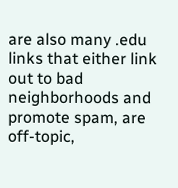are also many .edu links that either link out to bad neighborhoods and promote spam, are off-topic,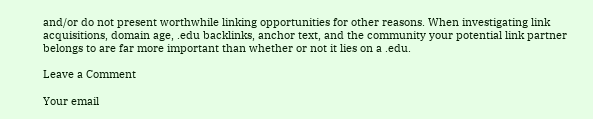and/or do not present worthwhile linking opportunities for other reasons. When investigating link acquisitions, domain age, .edu backlinks, anchor text, and the community your potential link partner belongs to are far more important than whether or not it lies on a .edu.

Leave a Comment

Your email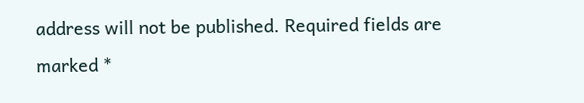address will not be published. Required fields are marked *